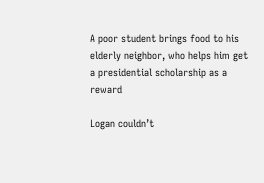A poor student brings food to his elderly neighbor, who helps him get a presidential scholarship as a reward

Logan couldn’t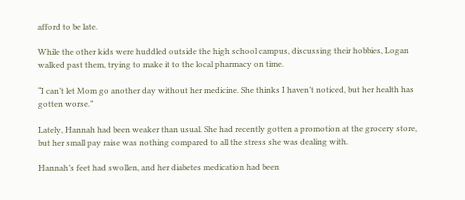afford to be late.

While the other kids were huddled outside the high school campus, discussing their hobbies, Logan walked past them, trying to make it to the local pharmacy on time.

“I can’t let Mom go another day without her medicine. She thinks I haven’t noticed, but her health has gotten worse.”

Lately, Hannah had been weaker than usual. She had recently gotten a promotion at the grocery store, but her small pay raise was nothing compared to all the stress she was dealing with.

Hannah’s feet had swollen, and her diabetes medication had been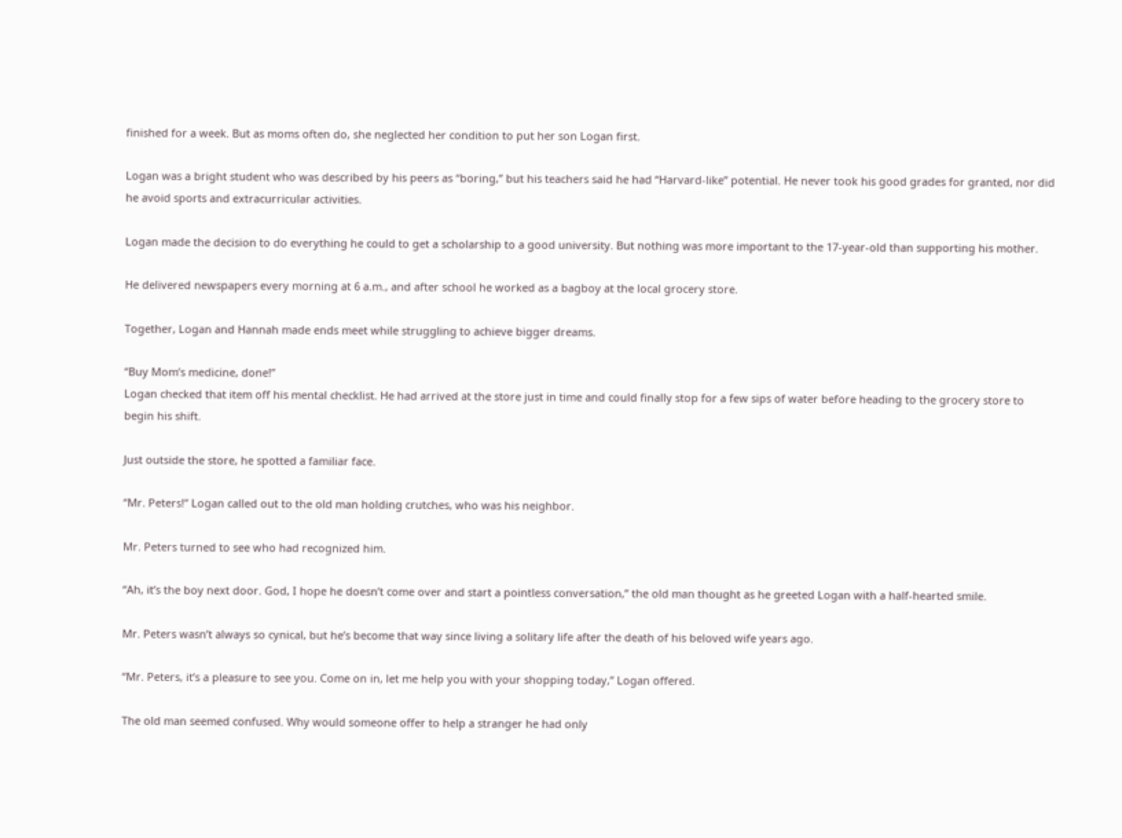finished for a week. But as moms often do, she neglected her condition to put her son Logan first.

Logan was a bright student who was described by his peers as “boring,” but his teachers said he had “Harvard-like” potential. He never took his good grades for granted, nor did he avoid sports and extracurricular activities.

Logan made the decision to do everything he could to get a scholarship to a good university. But nothing was more important to the 17-year-old than supporting his mother.

He delivered newspapers every morning at 6 a.m., and after school he worked as a bagboy at the local grocery store.

Together, Logan and Hannah made ends meet while struggling to achieve bigger dreams.

“Buy Mom’s medicine, done!”
Logan checked that item off his mental checklist. He had arrived at the store just in time and could finally stop for a few sips of water before heading to the grocery store to begin his shift.

Just outside the store, he spotted a familiar face.

“Mr. Peters!” Logan called out to the old man holding crutches, who was his neighbor.

Mr. Peters turned to see who had recognized him.

“Ah, it’s the boy next door. God, I hope he doesn’t come over and start a pointless conversation,” the old man thought as he greeted Logan with a half-hearted smile.

Mr. Peters wasn’t always so cynical, but he’s become that way since living a solitary life after the death of his beloved wife years ago.

“Mr. Peters, it’s a pleasure to see you. Come on in, let me help you with your shopping today,” Logan offered.

The old man seemed confused. Why would someone offer to help a stranger he had only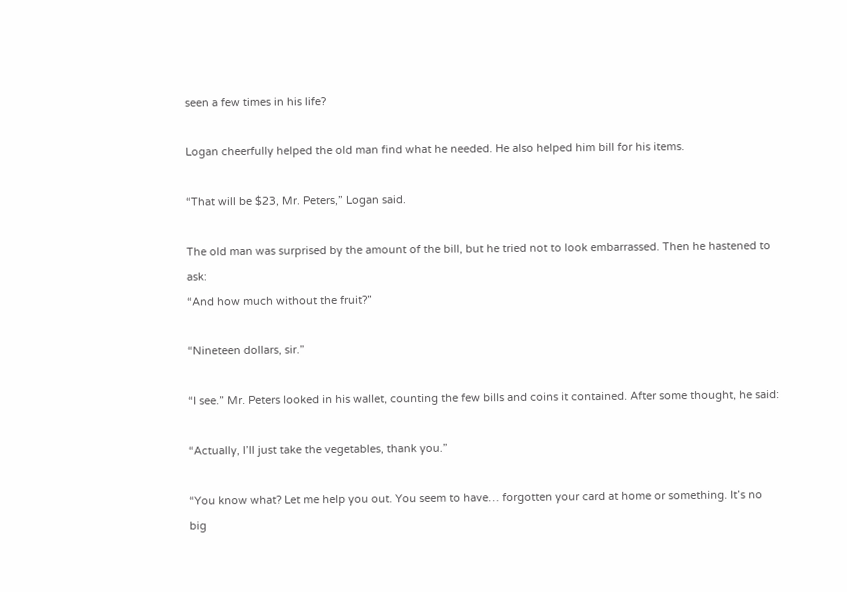seen a few times in his life?

Logan cheerfully helped the old man find what he needed. He also helped him bill for his items.

“That will be $23, Mr. Peters,” Logan said.

The old man was surprised by the amount of the bill, but he tried not to look embarrassed. Then he hastened to ask:
“And how much without the fruit?”

“Nineteen dollars, sir.”

“I see.” Mr. Peters looked in his wallet, counting the few bills and coins it contained. After some thought, he said:

“Actually, I’ll just take the vegetables, thank you.”

“You know what? Let me help you out. You seem to have… forgotten your card at home or something. It’s no big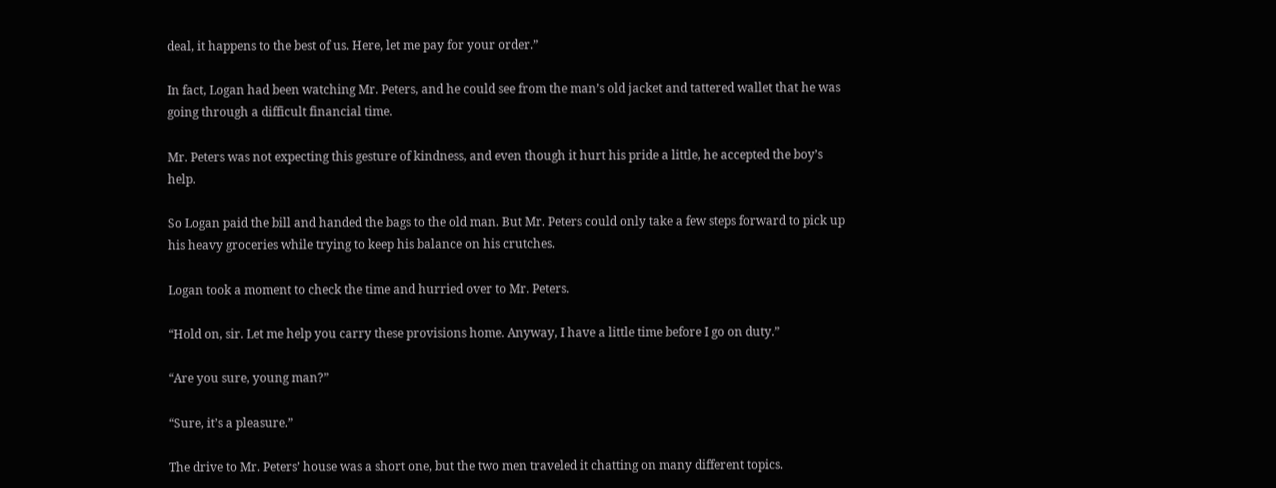deal, it happens to the best of us. Here, let me pay for your order.”

In fact, Logan had been watching Mr. Peters, and he could see from the man’s old jacket and tattered wallet that he was going through a difficult financial time.

Mr. Peters was not expecting this gesture of kindness, and even though it hurt his pride a little, he accepted the boy’s help.

So Logan paid the bill and handed the bags to the old man. But Mr. Peters could only take a few steps forward to pick up his heavy groceries while trying to keep his balance on his crutches.

Logan took a moment to check the time and hurried over to Mr. Peters.

“Hold on, sir. Let me help you carry these provisions home. Anyway, I have a little time before I go on duty.”

“Are you sure, young man?”

“Sure, it’s a pleasure.”

The drive to Mr. Peters’ house was a short one, but the two men traveled it chatting on many different topics.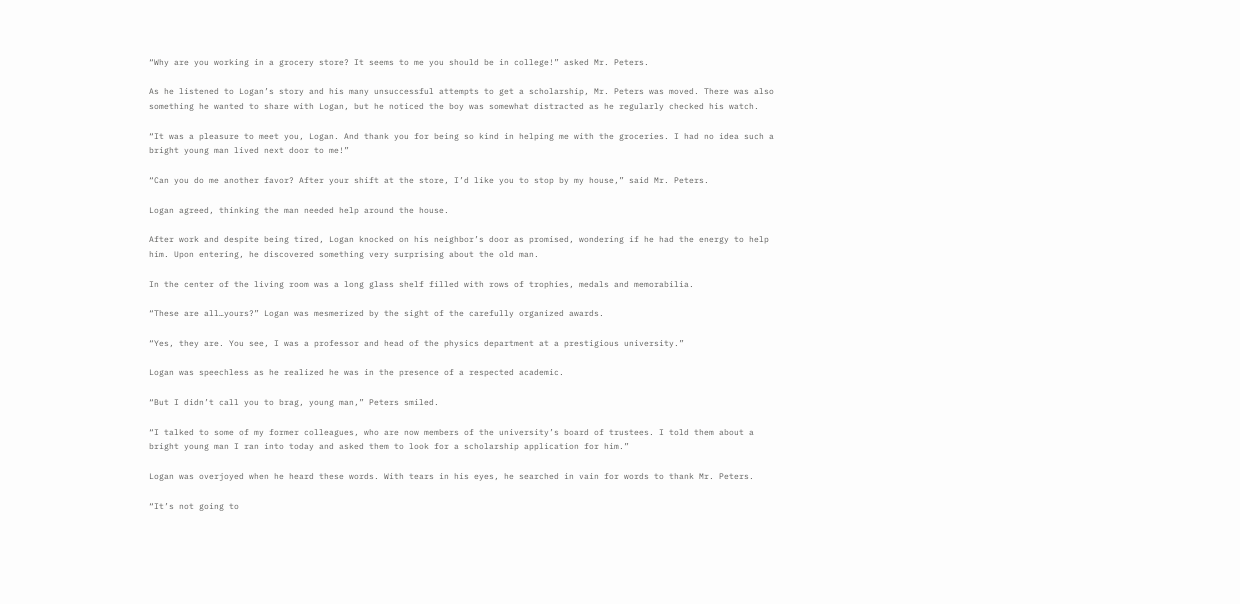“Why are you working in a grocery store? It seems to me you should be in college!” asked Mr. Peters.

As he listened to Logan’s story and his many unsuccessful attempts to get a scholarship, Mr. Peters was moved. There was also something he wanted to share with Logan, but he noticed the boy was somewhat distracted as he regularly checked his watch.

“It was a pleasure to meet you, Logan. And thank you for being so kind in helping me with the groceries. I had no idea such a bright young man lived next door to me!”

“Can you do me another favor? After your shift at the store, I’d like you to stop by my house,” said Mr. Peters.

Logan agreed, thinking the man needed help around the house.

After work and despite being tired, Logan knocked on his neighbor’s door as promised, wondering if he had the energy to help him. Upon entering, he discovered something very surprising about the old man.

In the center of the living room was a long glass shelf filled with rows of trophies, medals and memorabilia.

“These are all…yours?” Logan was mesmerized by the sight of the carefully organized awards.

“Yes, they are. You see, I was a professor and head of the physics department at a prestigious university.”

Logan was speechless as he realized he was in the presence of a respected academic.

“But I didn’t call you to brag, young man,” Peters smiled.

“I talked to some of my former colleagues, who are now members of the university’s board of trustees. I told them about a bright young man I ran into today and asked them to look for a scholarship application for him.”

Logan was overjoyed when he heard these words. With tears in his eyes, he searched in vain for words to thank Mr. Peters.

“It’s not going to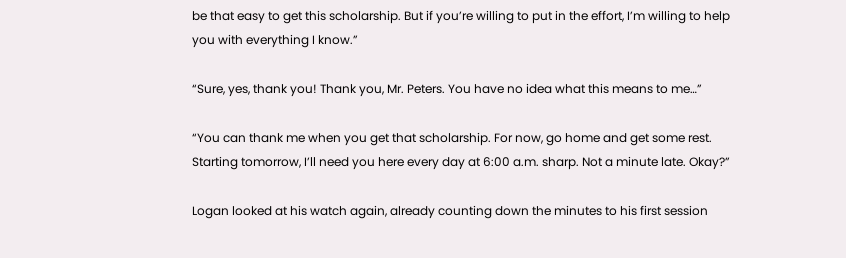be that easy to get this scholarship. But if you’re willing to put in the effort, I’m willing to help you with everything I know.”

“Sure, yes, thank you! Thank you, Mr. Peters. You have no idea what this means to me…”

“You can thank me when you get that scholarship. For now, go home and get some rest. Starting tomorrow, I’ll need you here every day at 6:00 a.m. sharp. Not a minute late. Okay?”

Logan looked at his watch again, already counting down the minutes to his first session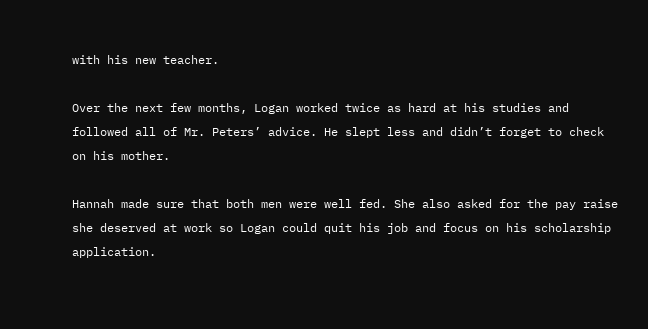with his new teacher.

Over the next few months, Logan worked twice as hard at his studies and followed all of Mr. Peters’ advice. He slept less and didn’t forget to check on his mother.

Hannah made sure that both men were well fed. She also asked for the pay raise she deserved at work so Logan could quit his job and focus on his scholarship application.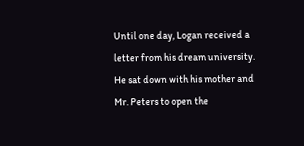Until one day, Logan received a letter from his dream university. He sat down with his mother and Mr. Peters to open the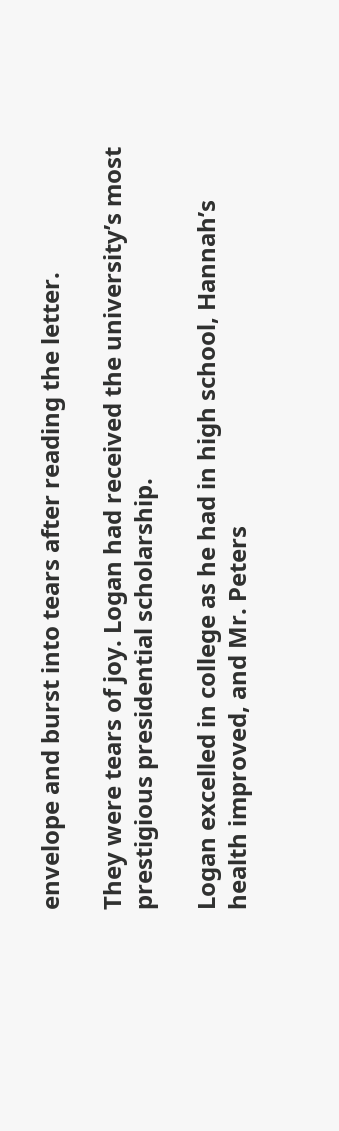envelope and burst into tears after reading the letter.

They were tears of joy. Logan had received the university’s most prestigious presidential scholarship.

Logan excelled in college as he had in high school, Hannah’s health improved, and Mr. Peters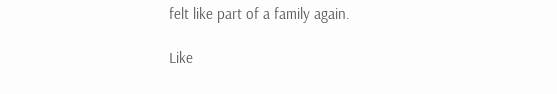felt like part of a family again.

Like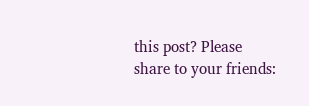this post? Please share to your friends: